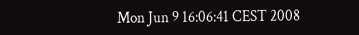Mon Jun 9 16:06:41 CEST 2008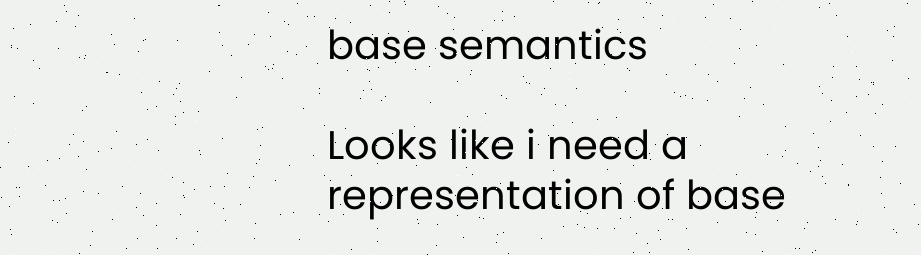base semantics

Looks like i need a representation of base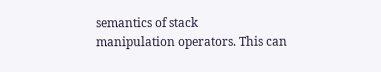semantics of stack
manipulation operators. This can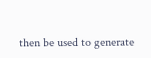then be used to generate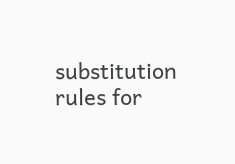substitution
rules for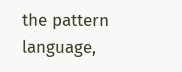the pattern language,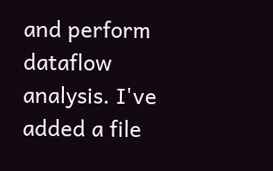and perform dataflow analysis. I've
added a file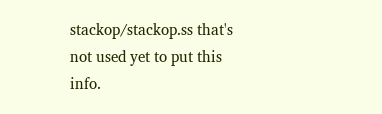stackop/stackop.ss that's not used yet to put this info.